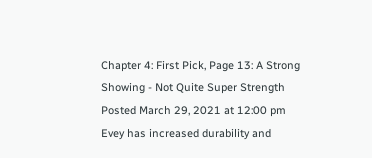Chapter 4: First Pick, Page 13: A Strong Showing - Not Quite Super Strength
Posted March 29, 2021 at 12:00 pm
Evey has increased durability and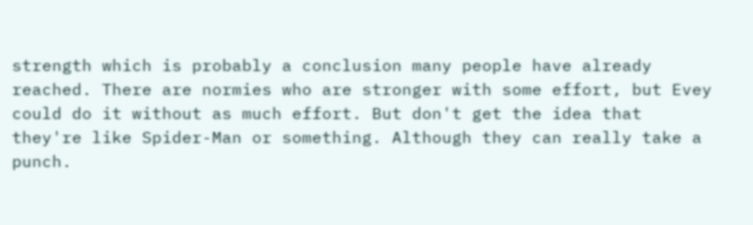strength which is probably a conclusion many people have already reached. There are normies who are stronger with some effort, but Evey could do it without as much effort. But don't get the idea that they're like Spider-Man or something. Although they can really take a punch.